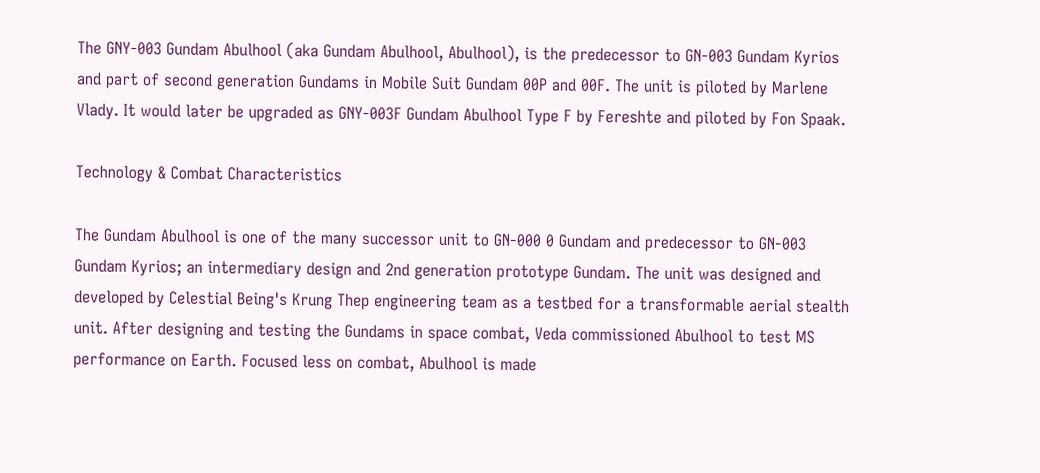The GNY-003 Gundam Abulhool (aka Gundam Abulhool, Abulhool), is the predecessor to GN-003 Gundam Kyrios and part of second generation Gundams in Mobile Suit Gundam 00P and 00F. The unit is piloted by Marlene Vlady. It would later be upgraded as GNY-003F Gundam Abulhool Type F by Fereshte and piloted by Fon Spaak.

Technology & Combat Characteristics

The Gundam Abulhool is one of the many successor unit to GN-000 0 Gundam and predecessor to GN-003 Gundam Kyrios; an intermediary design and 2nd generation prototype Gundam. The unit was designed and developed by Celestial Being's Krung Thep engineering team as a testbed for a transformable aerial stealth unit. After designing and testing the Gundams in space combat, Veda commissioned Abulhool to test MS performance on Earth. Focused less on combat, Abulhool is made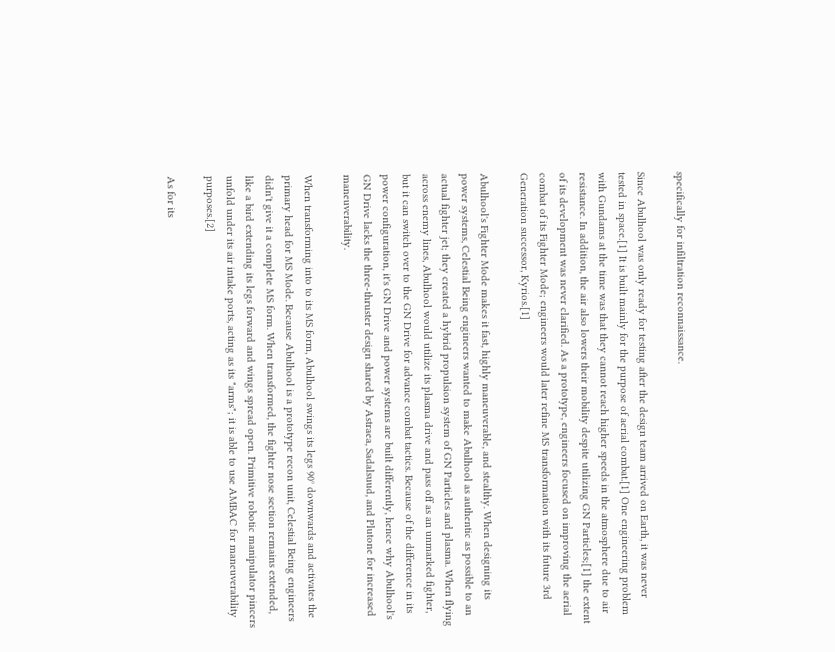specifically for infiltration reconnaissance.

Since Abulhool was only ready for testing after the design team arrived on Earth, it was never tested in space.[1] It is built mainly for the purpose of aerial combat.[1] One engineering problem with Gundams at the time was that they cannot reach higher speeds in the atmosphere due to air resistance. In addition, the air also lowers their mobility despite utilizing GN Particles;[1] the extent of its development was never clarified. As a prototype, engineers focused on improving the aerial combat of its Fighter Mode; engineers would later refine MS transformation with its future 3rd Generation successor, Kyrios.[1]

Abulhool's Fighter Mode makes it fast, highly maneuverable, and stealthy. When designing its power systems, Celestial Being engineers wanted to make Abulhool as authentic as possible to an actual fighter jet; they created a hybrid propulsion system of GN Particles and plasma. When flying across enemy lines, Abulhool would utilize its plasma drive and pass off as an unmarked fighter, but it can switch over to the GN Drive for advance combat tactics. Because of the difference in its power configuration, it's GN Drive and power systems are built differently, hence why Abulhool's GN Drive lacks the three-thruster design shared by Astraea, Sadalsuud, and Plutone for increased maneuverability.

When transforming into to its MS form, Abulhool swings its legs 90° downwards and activates the primary head for MS Mode. Because Abulhool is a prototype recon unit, Celestial Being engineers didn't give it a complete MS form. When transformed, the fighter nose section remains extended, like a bird extending its legs forward and wings spread open. Primitive robotic manipulator pincers unfold under its air intake ports, acting as its "arms"; it is able to use AMBAC for maneuverability purposes.[2]

As for its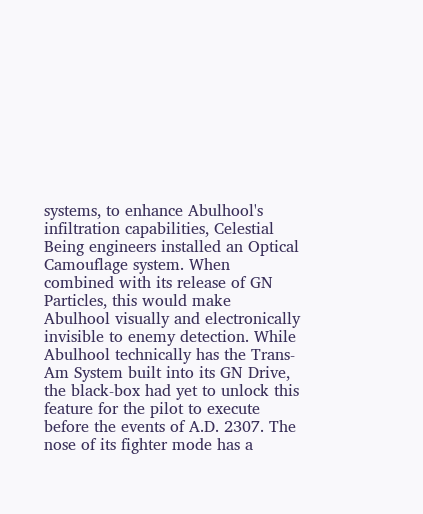systems, to enhance Abulhool's infiltration capabilities, Celestial Being engineers installed an Optical Camouflage system. When combined with its release of GN Particles, this would make Abulhool visually and electronically invisible to enemy detection. While Abulhool technically has the Trans-Am System built into its GN Drive, the black-box had yet to unlock this feature for the pilot to execute before the events of A.D. 2307. The nose of its fighter mode has a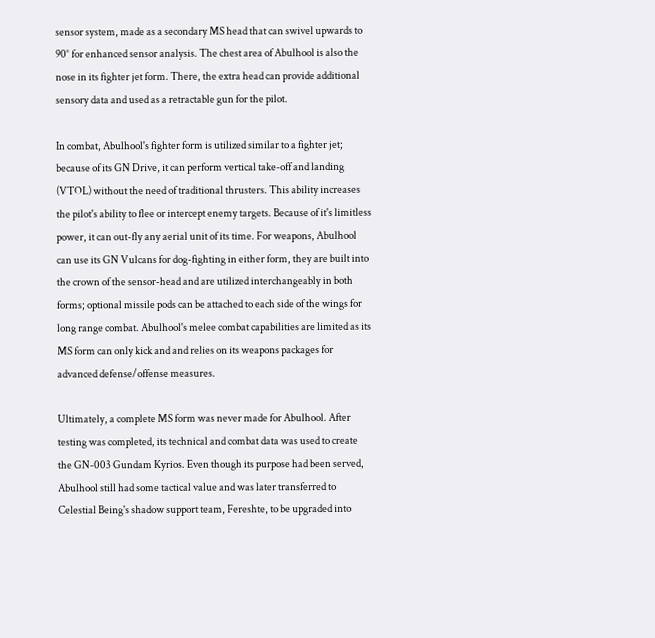sensor system, made as a secondary MS head that can swivel upwards to 90° for enhanced sensor analysis. The chest area of Abulhool is also the nose in its fighter jet form. There, the extra head can provide additional sensory data and used as a retractable gun for the pilot.

In combat, Abulhool's fighter form is utilized similar to a fighter jet; because of its GN Drive, it can perform vertical take-off and landing (VTOL) without the need of traditional thrusters. This ability increases the pilot's ability to flee or intercept enemy targets. Because of it's limitless power, it can out-fly any aerial unit of its time. For weapons, Abulhool can use its GN Vulcans for dog-fighting in either form, they are built into the crown of the sensor-head and are utilized interchangeably in both forms; optional missile pods can be attached to each side of the wings for long range combat. Abulhool's melee combat capabilities are limited as its MS form can only kick and and relies on its weapons packages for advanced defense/offense measures.

Ultimately, a complete MS form was never made for Abulhool. After testing was completed, its technical and combat data was used to create the GN-003 Gundam Kyrios. Even though its purpose had been served, Abulhool still had some tactical value and was later transferred to Celestial Being's shadow support team, Fereshte, to be upgraded into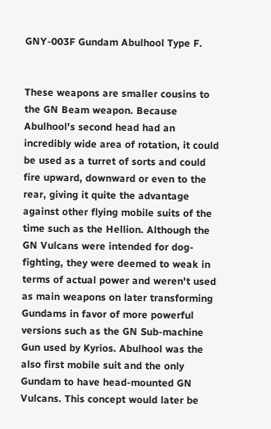GNY-003F Gundam Abulhool Type F.


These weapons are smaller cousins to the GN Beam weapon. Because Abulhool's second head had an incredibly wide area of rotation, it could be used as a turret of sorts and could fire upward, downward or even to the rear, giving it quite the advantage against other flying mobile suits of the time such as the Hellion. Although the GN Vulcans were intended for dog-fighting, they were deemed to weak in terms of actual power and weren't used as main weapons on later transforming Gundams in favor of more powerful versions such as the GN Sub-machine Gun used by Kyrios. Abulhool was the also first mobile suit and the only Gundam to have head-mounted GN Vulcans. This concept would later be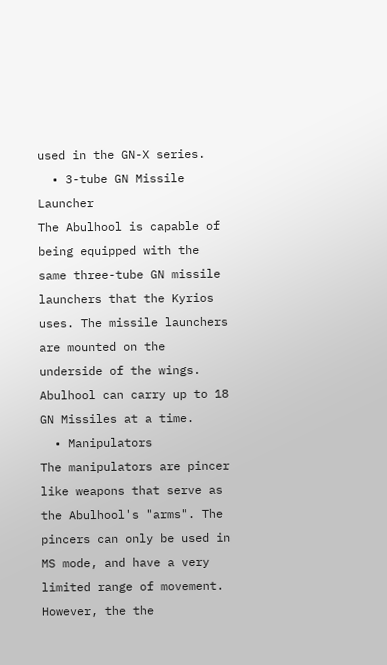used in the GN-X series.
  • 3-tube GN Missile Launcher
The Abulhool is capable of being equipped with the same three-tube GN missile launchers that the Kyrios uses. The missile launchers are mounted on the underside of the wings. Abulhool can carry up to 18 GN Missiles at a time.
  • Manipulators
The manipulators are pincer like weapons that serve as the Abulhool's "arms". The pincers can only be used in MS mode, and have a very limited range of movement. However, the the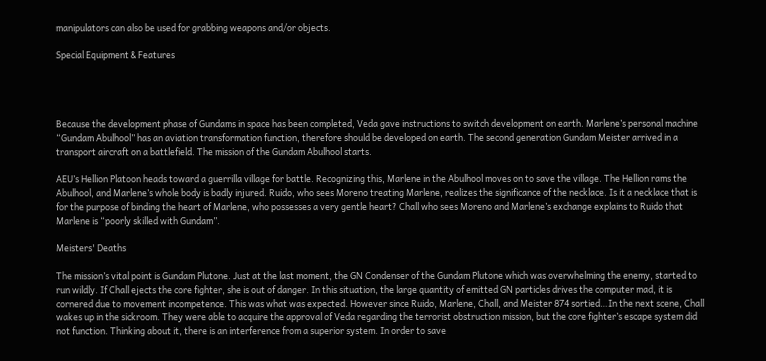manipulators can also be used for grabbing weapons and/or objects.

Special Equipment & Features




Because the development phase of Gundams in space has been completed, Veda gave instructions to switch development on earth. Marlene’s personal machine “Gundam Abulhool” has an aviation transformation function, therefore should be developed on earth. The second generation Gundam Meister arrived in a transport aircraft on a battlefield. The mission of the Gundam Abulhool starts.

AEU’s Hellion Platoon heads toward a guerrilla village for battle. Recognizing this, Marlene in the Abulhool moves on to save the village. The Hellion rams the Abulhool, and Marlene’s whole body is badly injured. Ruido, who sees Moreno treating Marlene, realizes the significance of the necklace. Is it a necklace that is for the purpose of binding the heart of Marlene, who possesses a very gentle heart? Chall who sees Moreno and Marlene’s exchange explains to Ruido that Marlene is “poorly skilled with Gundam”.

Meisters' Deaths

The mission’s vital point is Gundam Plutone. Just at the last moment, the GN Condenser of the Gundam Plutone which was overwhelming the enemy, started to run wildly. If Chall ejects the core fighter, she is out of danger. In this situation, the large quantity of emitted GN particles drives the computer mad, it is cornered due to movement incompetence. This was what was expected. However since Ruido, Marlene, Chall, and Meister 874 sortied…In the next scene, Chall wakes up in the sickroom. They were able to acquire the approval of Veda regarding the terrorist obstruction mission, but the core fighter’s escape system did not function. Thinking about it, there is an interference from a superior system. In order to save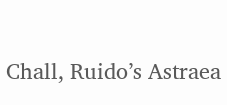Chall, Ruido’s Astraea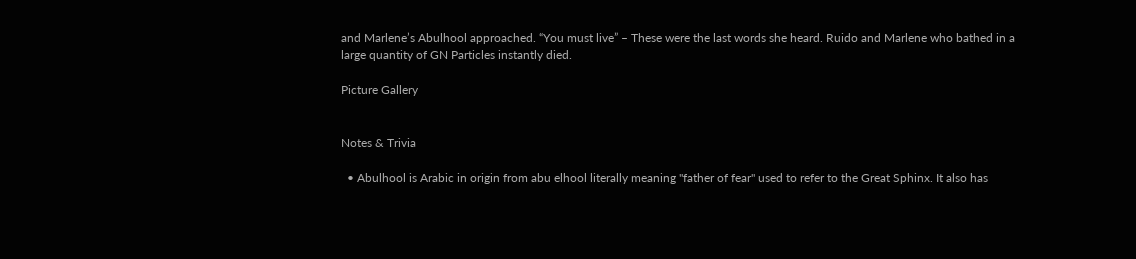and Marlene’s Abulhool approached. “You must live” – These were the last words she heard. Ruido and Marlene who bathed in a large quantity of GN Particles instantly died.

Picture Gallery


Notes & Trivia

  • Abulhool is Arabic in origin from abu elhool literally meaning "father of fear" used to refer to the Great Sphinx. It also has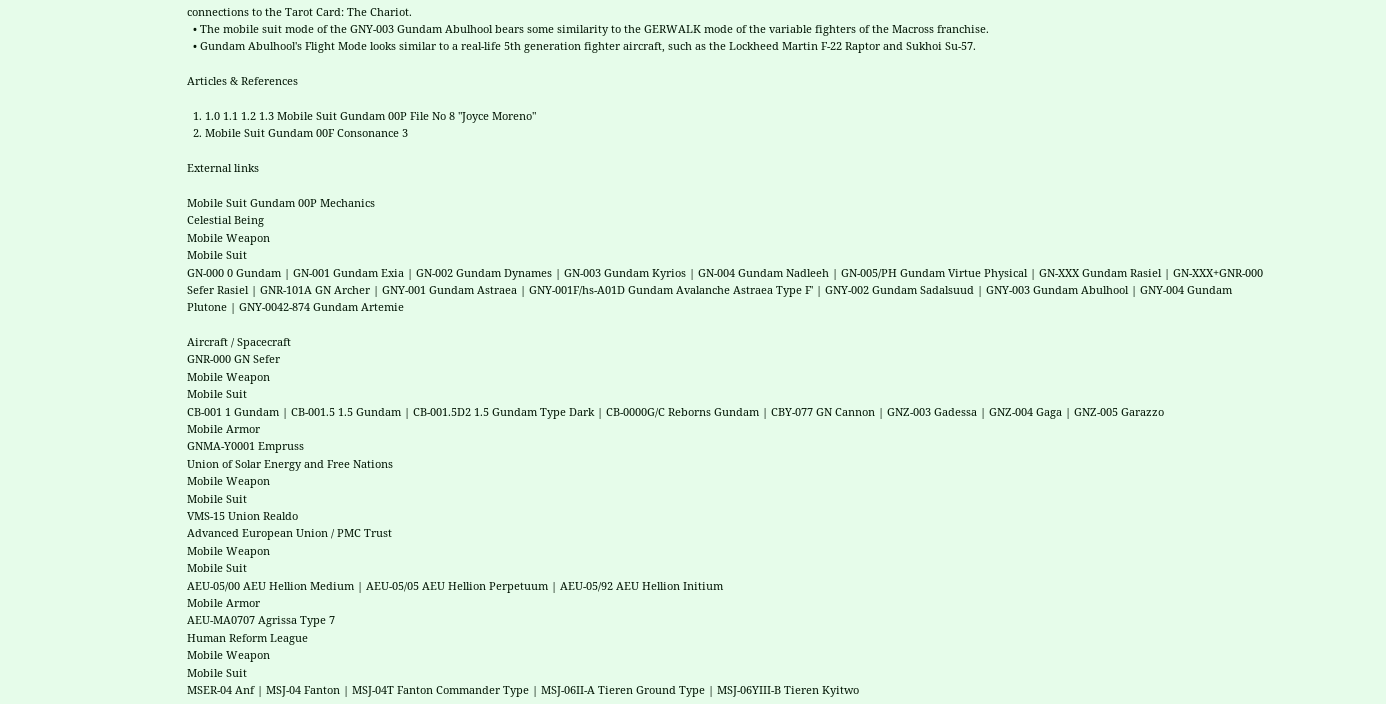connections to the Tarot Card: The Chariot.
  • The mobile suit mode of the GNY-003 Gundam Abulhool bears some similarity to the GERWALK mode of the variable fighters of the Macross franchise.
  • Gundam Abulhool's Flight Mode looks similar to a real-life 5th generation fighter aircraft, such as the Lockheed Martin F-22 Raptor and Sukhoi Su-57.

Articles & References

  1. 1.0 1.1 1.2 1.3 Mobile Suit Gundam 00P File No 8 "Joyce Moreno"
  2. Mobile Suit Gundam 00F Consonance 3

External links

Mobile Suit Gundam 00P Mechanics
Celestial Being
Mobile Weapon
Mobile Suit
GN-000 0 Gundam | GN-001 Gundam Exia | GN-002 Gundam Dynames | GN-003 Gundam Kyrios | GN-004 Gundam Nadleeh | GN-005/PH Gundam Virtue Physical | GN-XXX Gundam Rasiel | GN-XXX+GNR-000 Sefer Rasiel | GNR-101A GN Archer | GNY-001 Gundam Astraea | GNY-001F/hs-A01D Gundam Avalanche Astraea Type F' | GNY-002 Gundam Sadalsuud | GNY-003 Gundam Abulhool | GNY-004 Gundam Plutone | GNY-0042-874 Gundam Artemie

Aircraft / Spacecraft
GNR-000 GN Sefer
Mobile Weapon
Mobile Suit
CB-001 1 Gundam | CB-001.5 1.5 Gundam | CB-001.5D2 1.5 Gundam Type Dark | CB-0000G/C Reborns Gundam | CBY-077 GN Cannon | GNZ-003 Gadessa | GNZ-004 Gaga | GNZ-005 Garazzo
Mobile Armor
GNMA-Y0001 Empruss
Union of Solar Energy and Free Nations
Mobile Weapon
Mobile Suit
VMS-15 Union Realdo
Advanced European Union / PMC Trust
Mobile Weapon
Mobile Suit
AEU-05/00 AEU Hellion Medium | AEU-05/05 AEU Hellion Perpetuum | AEU-05/92 AEU Hellion Initium
Mobile Armor
AEU-MA0707 Agrissa Type 7
Human Reform League
Mobile Weapon
Mobile Suit
MSER-04 Anf | MSJ-04 Fanton | MSJ-04T Fanton Commander Type | MSJ-06II-A Tieren Ground Type | MSJ-06YIII-B Tieren Kyitwo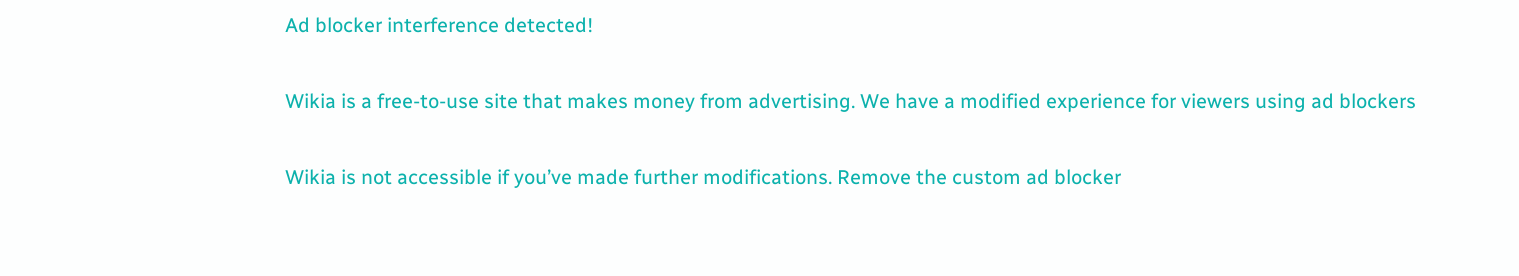Ad blocker interference detected!

Wikia is a free-to-use site that makes money from advertising. We have a modified experience for viewers using ad blockers

Wikia is not accessible if you’ve made further modifications. Remove the custom ad blocker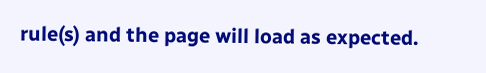rule(s) and the page will load as expected.